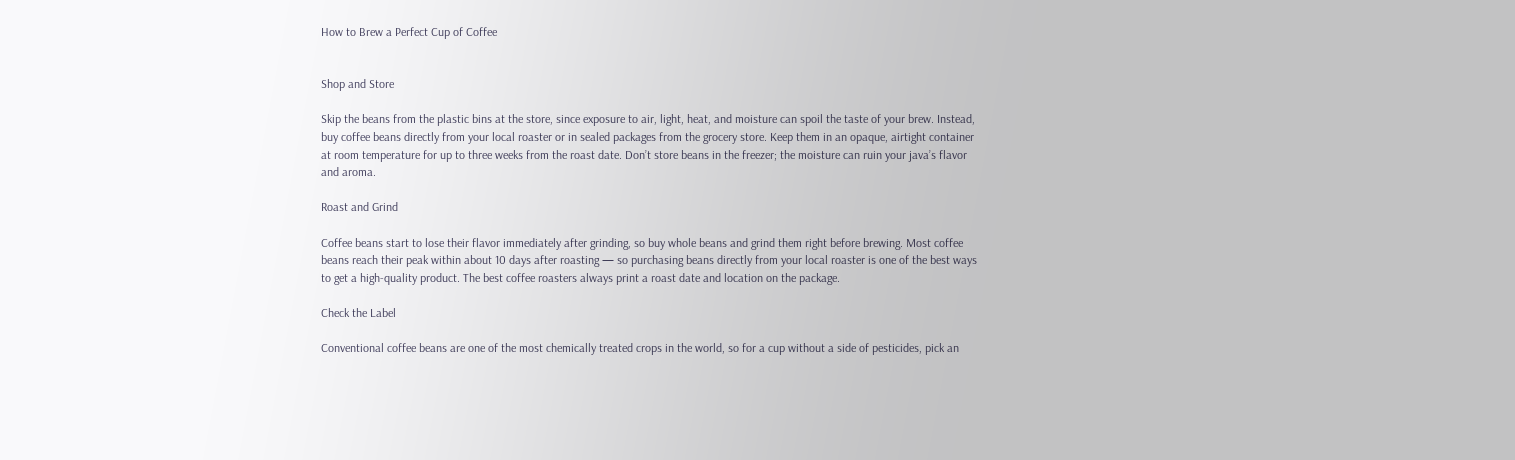How to Brew a Perfect Cup of Coffee


Shop and Store

Skip the beans from the plastic bins at the store, since exposure to air, light, heat, and moisture can spoil the taste of your brew. Instead, buy coffee beans directly from your local roaster or in sealed packages from the grocery store. Keep them in an opaque, airtight container at room temperature for up to three weeks from the roast date. Don’t store beans in the freezer; the moisture can ruin your java’s flavor and aroma.

Roast and Grind

Coffee beans start to lose their flavor immediately after grinding, so buy whole beans and grind them right before brewing. Most coffee beans reach their peak within about 10 days after roasting — so purchasing beans directly from your local roaster is one of the best ways to get a high-quality product. The best coffee roasters always print a roast date and location on the package.

Check the Label

Conventional coffee beans are one of the most chemically treated crops in the world, so for a cup without a side of pesticides, pick an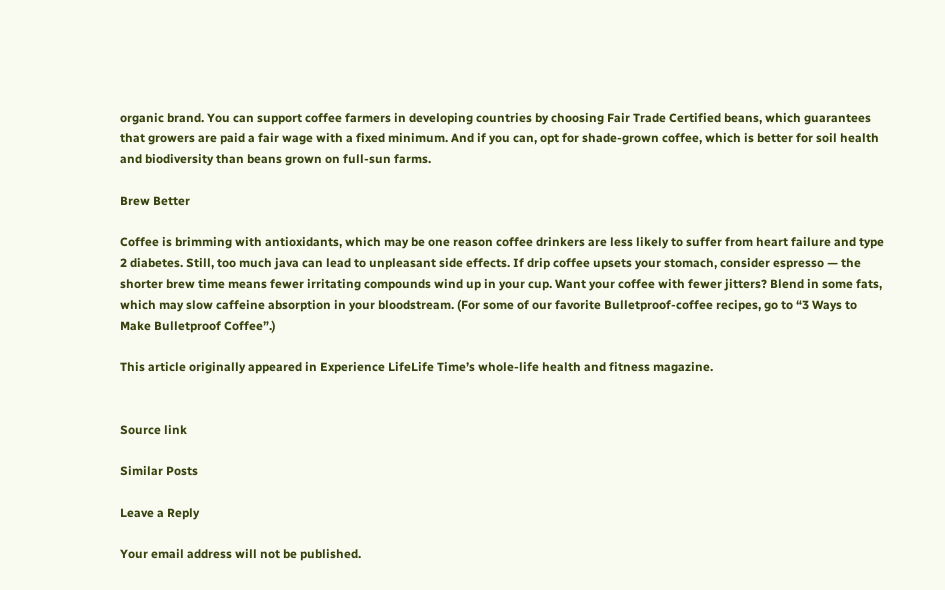organic brand. You can support coffee farmers in developing countries by choosing Fair Trade Certified beans, which guarantees that growers are paid a fair wage with a fixed minimum. And if you can, opt for shade-grown coffee, which is better for soil health and biodiversity than beans grown on full-sun farms.

Brew Better

Coffee is brimming with antioxidants, which may be one reason coffee drinkers are less likely to suffer from heart failure and type 2 diabetes. Still, too much java can lead to unpleasant side effects. If drip coffee upsets your stomach, consider espresso — the shorter brew time means fewer irritating compounds wind up in your cup. Want your coffee with fewer jitters? Blend in some fats, which may slow caffeine absorption in your bloodstream. (For some of our favorite Bulletproof-coffee recipes, go to “3 Ways to Make Bulletproof Coffee”.)

This article originally appeared in Experience LifeLife Time’s whole-life health and fitness magazine.


Source link

Similar Posts

Leave a Reply

Your email address will not be published.